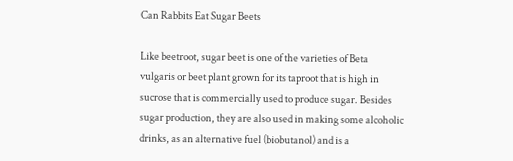Can Rabbits Eat Sugar Beets

Like beetroot, sugar beet is one of the varieties of Beta vulgaris or beet plant grown for its taproot that is high in sucrose that is commercially used to produce sugar. Besides sugar production, they are also used in making some alcoholic drinks, as an alternative fuel (biobutanol) and is a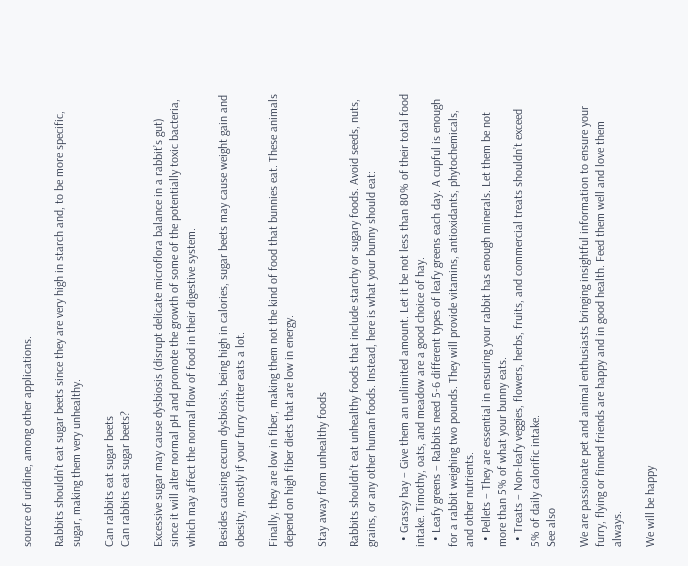source of uridine, among other applications.

Rabbits shouldn’t eat sugar beets since they are very high in starch and, to be more specific, sugar, making them very unhealthy.

Can rabbits eat sugar beets
Can rabbits eat sugar beets?

Excessive sugar may cause dysbiosis (disrupt delicate microflora balance in a rabbit’s gut) since it will alter normal pH and promote the growth of some of the potentially toxic bacteria, which may affect the normal flow of food in their digestive system.

Besides causing cecum dysbiosis, being high in calories, sugar beets may cause weight gain and obesity, mostly if your furry critter eats a lot.

Finally, they are low in fiber, making them not the kind of food that bunnies eat. These animals depend on high fiber diets that are low in energy.

Stay away from unhealthy foods

Rabbits shouldn’t eat unhealthy foods that include starchy or sugary foods. Avoid seeds, nuts, grains, or any other human foods. Instead, here is what your bunny should eat:

  • Grassy hay – Give them an unlimited amount. Let it be not less than 80% of their total food intake. Timothy, oats, and meadow are a good choice of hay.
  • Leafy greens – Rabbits need 5-6 different types of leafy greens each day. A cupful is enough for a rabbit weighing two pounds. They will provide vitamins, antioxidants, phytochemicals, and other nutrients.
  • Pellets – They are essential in ensuring your rabbit has enough minerals. Let them be not more than 5% of what your bunny eats.
  • Treats – Non-leafy veggies, flowers, herbs, fruits, and commercial treats shouldn’t exceed 5% of daily calorific intake.
See also

We are passionate pet and animal enthusiasts bringing insightful information to ensure your furry, flying or finned friends are happy and in good health. Feed them well and love them always.

We will be happy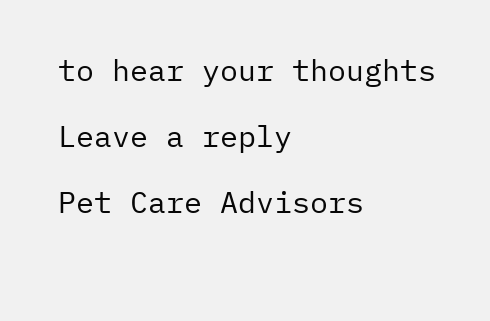to hear your thoughts

Leave a reply

Pet Care Advisors